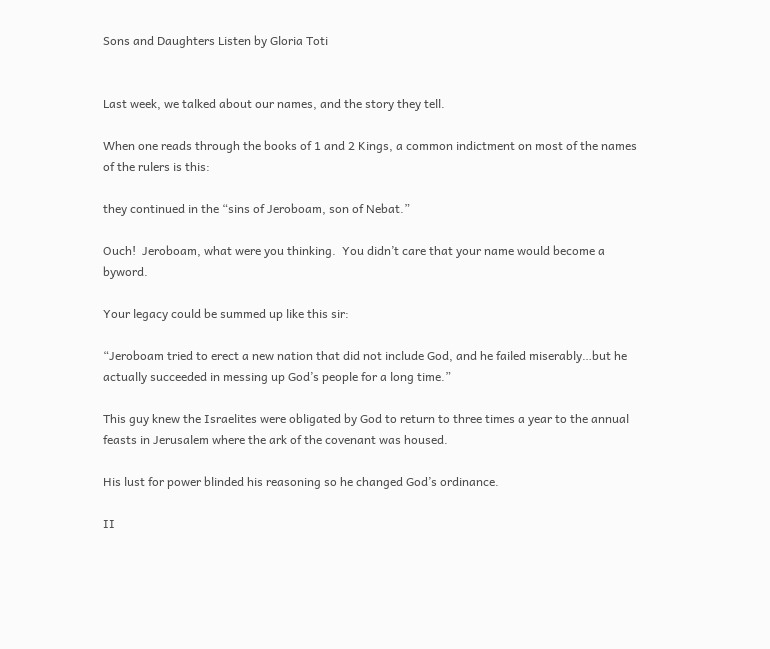Sons and Daughters Listen by Gloria Toti


Last week, we talked about our names, and the story they tell.

When one reads through the books of 1 and 2 Kings, a common indictment on most of the names of the rulers is this:

they continued in the “sins of Jeroboam, son of Nebat.”

Ouch!  Jeroboam, what were you thinking.  You didn’t care that your name would become a byword.

Your legacy could be summed up like this sir:

“Jeroboam tried to erect a new nation that did not include God, and he failed miserably…but he actually succeeded in messing up God’s people for a long time.”

This guy knew the Israelites were obligated by God to return to three times a year to the annual feasts in Jerusalem where the ark of the covenant was housed.

His lust for power blinded his reasoning so he changed God’s ordinance.

II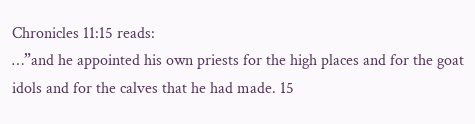Chronicles 11:15 reads:
…”and he appointed his own priests for the high places and for the goat idols and for the calves that he had made. 15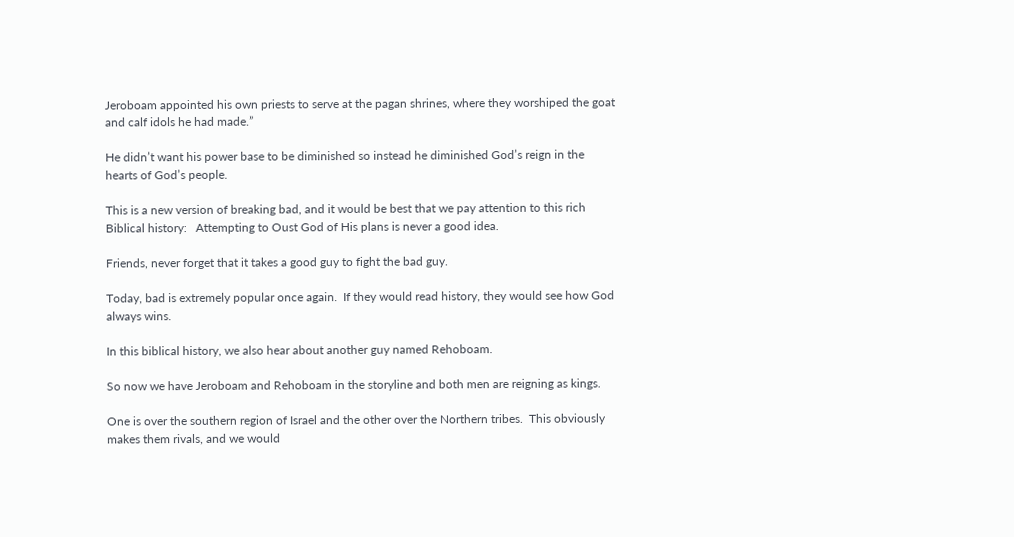Jeroboam appointed his own priests to serve at the pagan shrines, where they worshiped the goat and calf idols he had made.”

He didn’t want his power base to be diminished so instead he diminished God’s reign in the hearts of God’s people.

This is a new version of breaking bad, and it would be best that we pay attention to this rich Biblical history:   Attempting to Oust God of His plans is never a good idea.

Friends, never forget that it takes a good guy to fight the bad guy.

Today, bad is extremely popular once again.  If they would read history, they would see how God always wins.

In this biblical history, we also hear about another guy named Rehoboam.

So now we have Jeroboam and Rehoboam in the storyline and both men are reigning as kings.

One is over the southern region of Israel and the other over the Northern tribes.  This obviously makes them rivals, and we would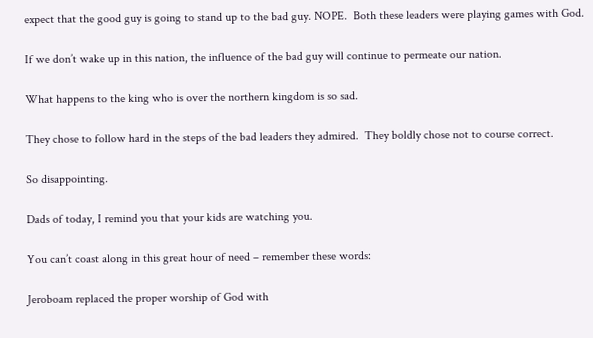expect that the good guy is going to stand up to the bad guy. NOPE.  Both these leaders were playing games with God.

If we don’t wake up in this nation, the influence of the bad guy will continue to permeate our nation.

What happens to the king who is over the northern kingdom is so sad.

They chose to follow hard in the steps of the bad leaders they admired.  They boldly chose not to course correct.

So disappointing.

Dads of today, I remind you that your kids are watching you.

You can’t coast along in this great hour of need – remember these words:

Jeroboam replaced the proper worship of God with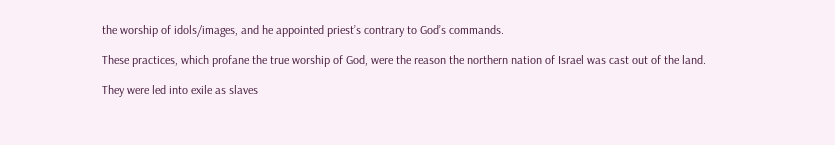the worship of idols/images, and he appointed priest’s contrary to God’s commands.

These practices, which profane the true worship of God, were the reason the northern nation of Israel was cast out of the land.

They were led into exile as slaves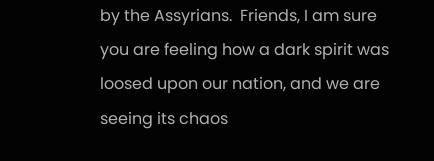by the Assyrians.  Friends, I am sure you are feeling how a dark spirit was loosed upon our nation, and we are seeing its chaos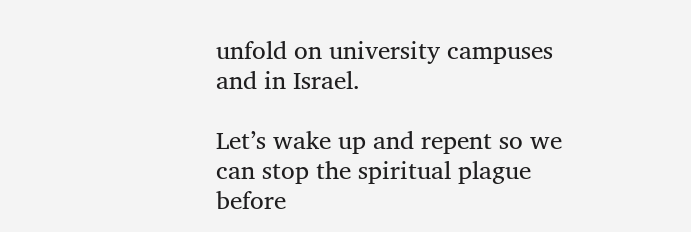unfold on university campuses and in Israel.

Let’s wake up and repent so we can stop the spiritual plague before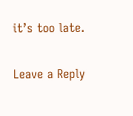it’s too late.

Leave a Reply